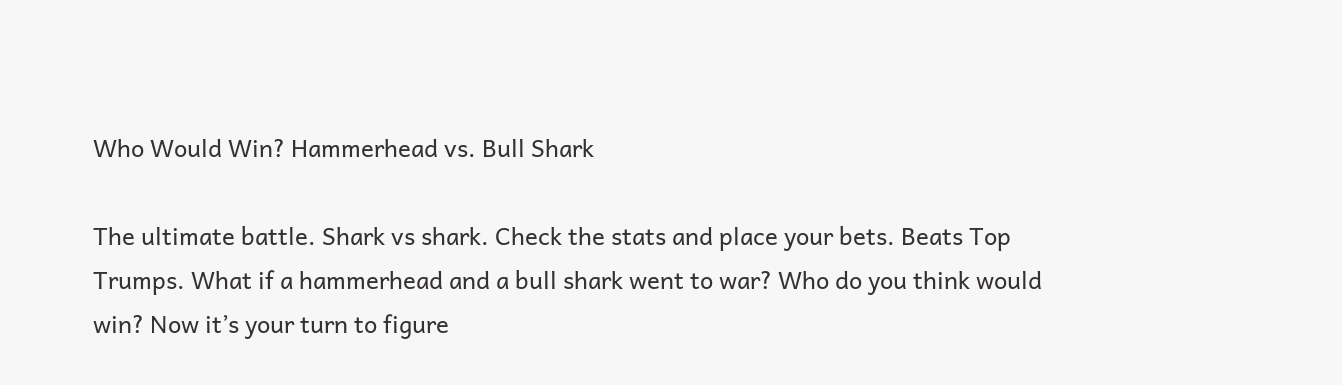Who Would Win? Hammerhead vs. Bull Shark

The ultimate battle. Shark vs shark. Check the stats and place your bets. Beats Top Trumps. What if a hammerhead and a bull shark went to war? Who do you think would win? Now it’s your turn to figure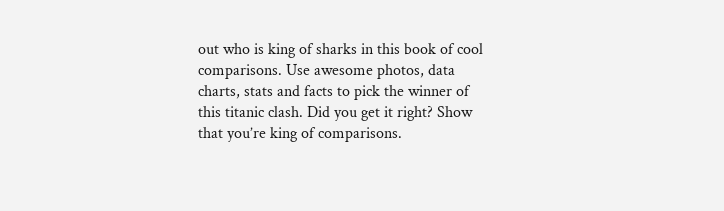out who is king of sharks in this book of cool comparisons. Use awesome photos, data charts, stats and facts to pick the winner of this titanic clash. Did you get it right? Show that you’re king of comparisons.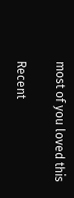most of you loved this

Recent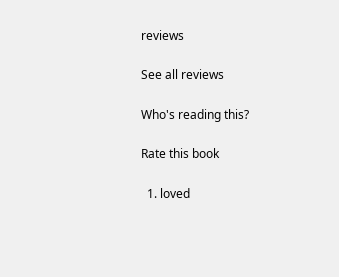reviews

See all reviews

Who's reading this?

Rate this book

  1. loved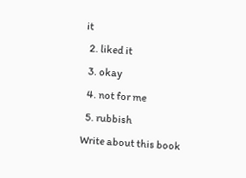it
  2. liked it
  3. okay
  4. not for me
  5. rubbish
Write about this book